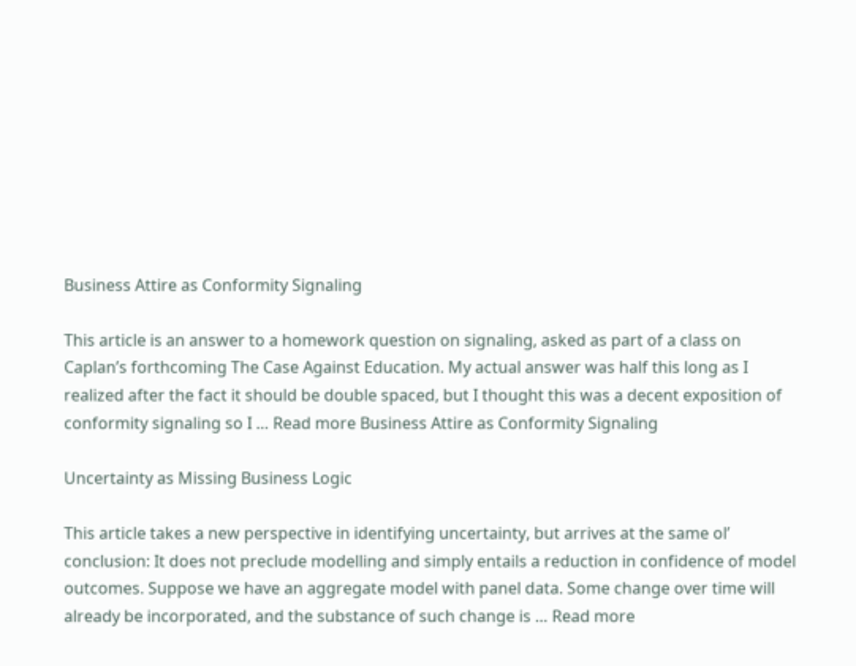Business Attire as Conformity Signaling

This article is an answer to a homework question on signaling, asked as part of a class on Caplan’s forthcoming The Case Against Education. My actual answer was half this long as I realized after the fact it should be double spaced, but I thought this was a decent exposition of conformity signaling so I … Read more Business Attire as Conformity Signaling

Uncertainty as Missing Business Logic

This article takes a new perspective in identifying uncertainty, but arrives at the same ol’ conclusion: It does not preclude modelling and simply entails a reduction in confidence of model outcomes. Suppose we have an aggregate model with panel data. Some change over time will already be incorporated, and the substance of such change is … Read more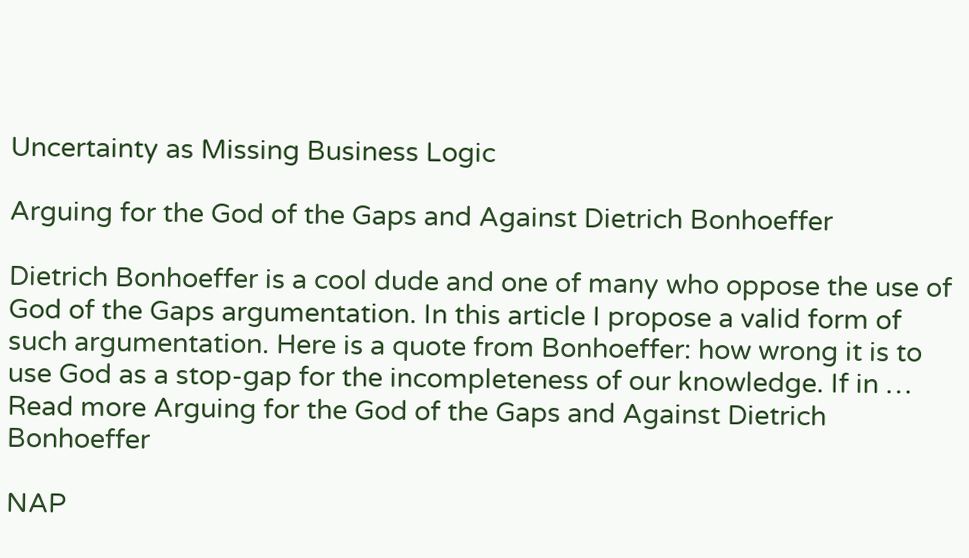Uncertainty as Missing Business Logic

Arguing for the God of the Gaps and Against Dietrich Bonhoeffer

Dietrich Bonhoeffer is a cool dude and one of many who oppose the use of God of the Gaps argumentation. In this article I propose a valid form of such argumentation. Here is a quote from Bonhoeffer: how wrong it is to use God as a stop-gap for the incompleteness of our knowledge. If in … Read more Arguing for the God of the Gaps and Against Dietrich Bonhoeffer

NAP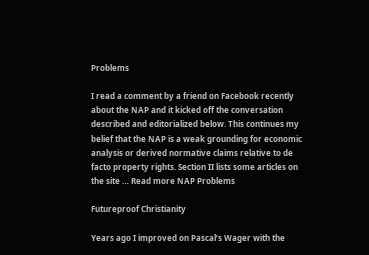Problems

I read a comment by a friend on Facebook recently about the NAP and it kicked off the conversation described and editorialized below. This continues my belief that the NAP is a weak grounding for economic analysis or derived normative claims relative to de facto property rights. Section II lists some articles on the site … Read more NAP Problems

Futureproof Christianity

Years ago I improved on Pascal’s Wager with the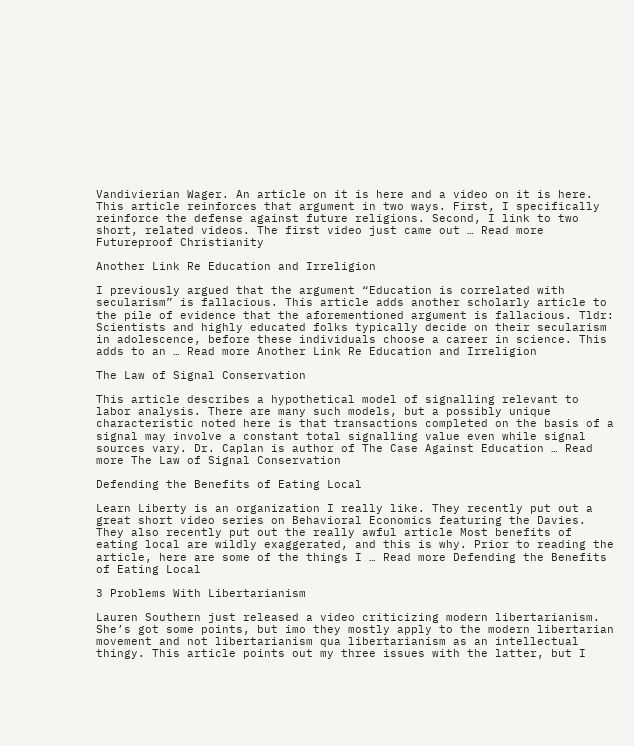Vandivierian Wager. An article on it is here and a video on it is here. This article reinforces that argument in two ways. First, I specifically reinforce the defense against future religions. Second, I link to two short, related videos. The first video just came out … Read more Futureproof Christianity

Another Link Re Education and Irreligion

I previously argued that the argument “Education is correlated with secularism” is fallacious. This article adds another scholarly article to the pile of evidence that the aforementioned argument is fallacious. Tldr: Scientists and highly educated folks typically decide on their secularism in adolescence, before these individuals choose a career in science. This adds to an … Read more Another Link Re Education and Irreligion

The Law of Signal Conservation

This article describes a hypothetical model of signalling relevant to labor analysis. There are many such models, but a possibly unique characteristic noted here is that transactions completed on the basis of a signal may involve a constant total signalling value even while signal sources vary. Dr. Caplan is author of The Case Against Education … Read more The Law of Signal Conservation

Defending the Benefits of Eating Local

Learn Liberty is an organization I really like. They recently put out a great short video series on Behavioral Economics featuring the Davies. They also recently put out the really awful article Most benefits of eating local are wildly exaggerated, and this is why. Prior to reading the article, here are some of the things I … Read more Defending the Benefits of Eating Local

3 Problems With Libertarianism

Lauren Southern just released a video criticizing modern libertarianism. She’s got some points, but imo they mostly apply to the modern libertarian movement and not libertarianism qua libertarianism as an intellectual thingy. This article points out my three issues with the latter, but I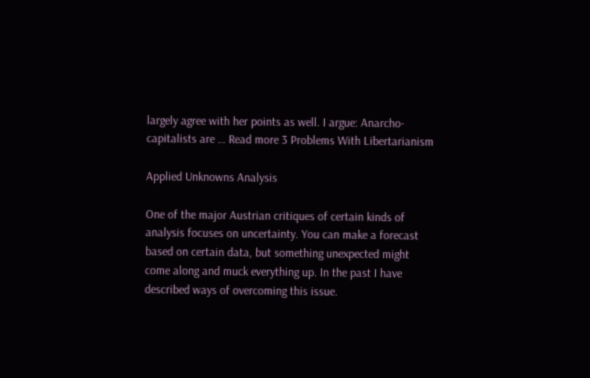largely agree with her points as well. I argue: Anarcho-capitalists are … Read more 3 Problems With Libertarianism

Applied Unknowns Analysis

One of the major Austrian critiques of certain kinds of analysis focuses on uncertainty. You can make a forecast based on certain data, but something unexpected might come along and muck everything up. In the past I have described ways of overcoming this issue.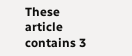These article contains 3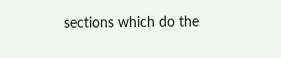sections which do the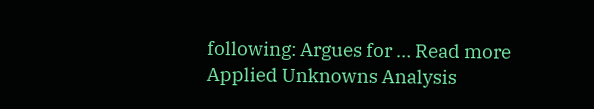following: Argues for … Read more Applied Unknowns Analysis